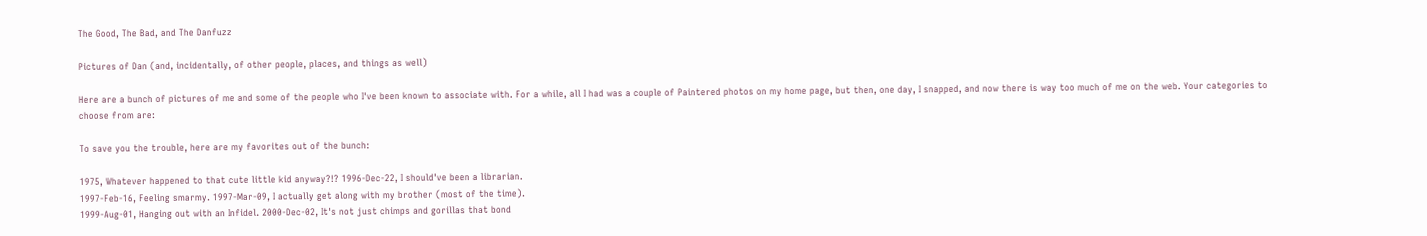The Good, The Bad, and The Danfuzz

Pictures of Dan (and, incidentally, of other people, places, and things as well)

Here are a bunch of pictures of me and some of the people who I've been known to associate with. For a while, all I had was a couple of Paintered photos on my home page, but then, one day, I snapped, and now there is way too much of me on the web. Your categories to choose from are:

To save you the trouble, here are my favorites out of the bunch:

1975, Whatever happened to that cute little kid anyway?!? 1996-Dec-22, I should've been a librarian.
1997-Feb-16, Feeling smarmy. 1997-Mar-09, I actually get along with my brother (most of the time).
1999-Aug-01, Hanging out with an Infidel. 2000-Dec-02, It's not just chimps and gorillas that bond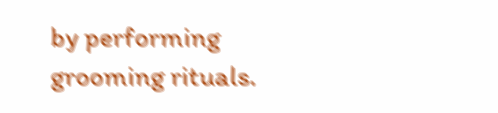by performing grooming rituals.